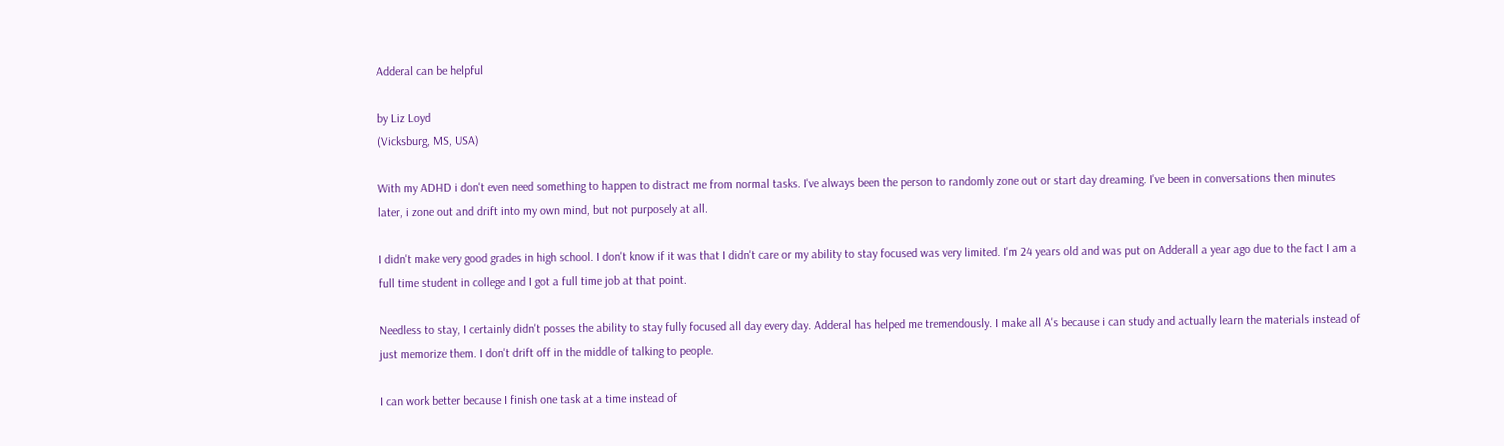Adderal can be helpful

by Liz Loyd
(Vicksburg, MS, USA)

With my ADHD i don't even need something to happen to distract me from normal tasks. I've always been the person to randomly zone out or start day dreaming. I've been in conversations then minutes later, i zone out and drift into my own mind, but not purposely at all.

I didn't make very good grades in high school. I don't know if it was that I didn't care or my ability to stay focused was very limited. I'm 24 years old and was put on Adderall a year ago due to the fact I am a full time student in college and I got a full time job at that point.

Needless to stay, I certainly didn't posses the ability to stay fully focused all day every day. Adderal has helped me tremendously. I make all A's because i can study and actually learn the materials instead of just memorize them. I don't drift off in the middle of talking to people.

I can work better because I finish one task at a time instead of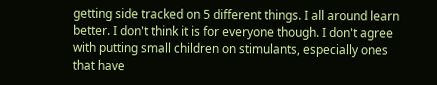getting side tracked on 5 different things. I all around learn better. I don't think it is for everyone though. I don't agree with putting small children on stimulants, especially ones that have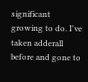significant growing to do. I've taken adderall before and gone to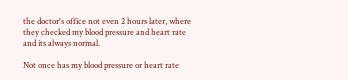the doctor's office not even 2 hours later, where they checked my blood pressure and heart rate and its always normal.

Not once has my blood pressure or heart rate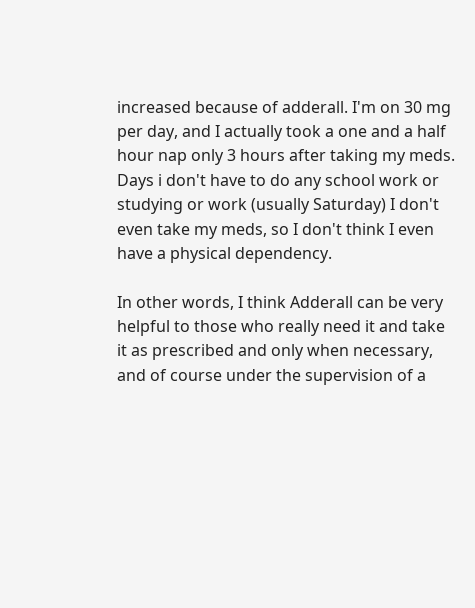increased because of adderall. I'm on 30 mg per day, and I actually took a one and a half hour nap only 3 hours after taking my meds. Days i don't have to do any school work or studying or work (usually Saturday) I don't even take my meds, so I don't think I even have a physical dependency.

In other words, I think Adderall can be very helpful to those who really need it and take it as prescribed and only when necessary, and of course under the supervision of a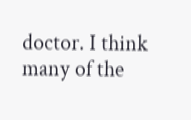doctor. I think many of the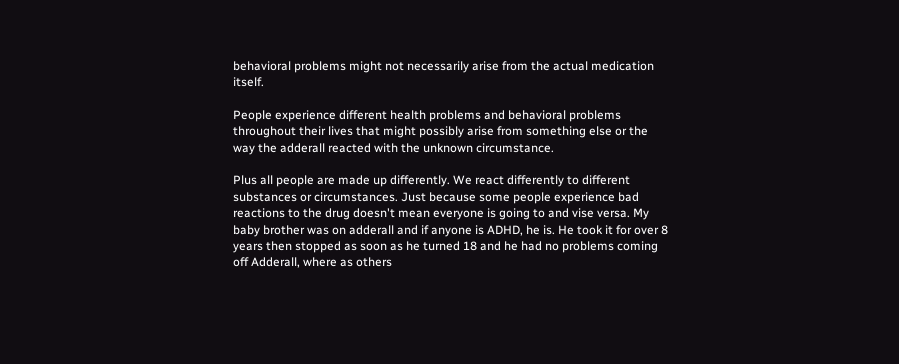behavioral problems might not necessarily arise from the actual medication itself.

People experience different health problems and behavioral problems throughout their lives that might possibly arise from something else or the way the adderall reacted with the unknown circumstance.

Plus all people are made up differently. We react differently to different substances or circumstances. Just because some people experience bad reactions to the drug doesn't mean everyone is going to and vise versa. My baby brother was on adderall and if anyone is ADHD, he is. He took it for over 8 years then stopped as soon as he turned 18 and he had no problems coming off Adderall, where as others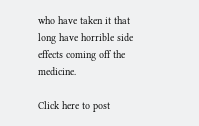who have taken it that long have horrible side effects coming off the medicine.

Click here to post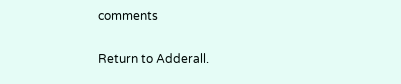comments

Return to Adderall.